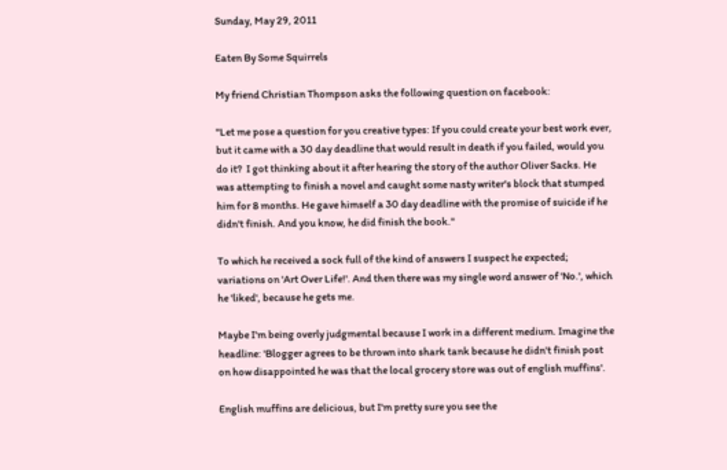Sunday, May 29, 2011

Eaten By Some Squirrels

My friend Christian Thompson asks the following question on facebook:

"Let me pose a question for you creative types: If you could create your best work ever, but it came with a 30 day deadline that would result in death if you failed, would you do it?  I got thinking about it after hearing the story of the author Oliver Sacks. He was attempting to finish a novel and caught some nasty writer's block that stumped him for 8 months. He gave himself a 30 day deadline with the promise of suicide if he didn't finish. And you know, he did finish the book."

To which he received a sock full of the kind of answers I suspect he expected;
variations on 'Art Over Life!'. And then there was my single word answer of 'No.', which he 'liked', because he gets me.

Maybe I'm being overly judgmental because I work in a different medium. Imagine the headline: 'Blogger agrees to be thrown into shark tank because he didn't finish post on how disappointed he was that the local grocery store was out of english muffins'.

English muffins are delicious, but I'm pretty sure you see the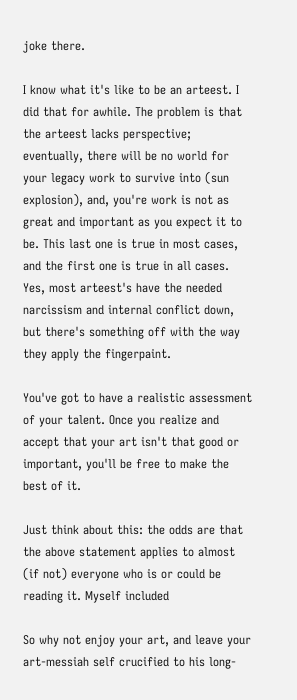joke there.

I know what it's like to be an arteest. I did that for awhile. The problem is that the arteest lacks perspective; eventually, there will be no world for your legacy work to survive into (sun explosion), and, you're work is not as great and important as you expect it to be. This last one is true in most cases, and the first one is true in all cases. Yes, most arteest's have the needed narcissism and internal conflict down, but there's something off with the way they apply the fingerpaint.

You've got to have a realistic assessment of your talent. Once you realize and accept that your art isn't that good or important, you'll be free to make the best of it.

Just think about this: the odds are that the above statement applies to almost (if not) everyone who is or could be reading it. Myself included

So why not enjoy your art, and leave your art-messiah self crucified to his long-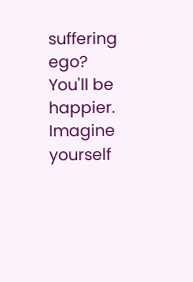suffering ego? You'll be happier. Imagine yourself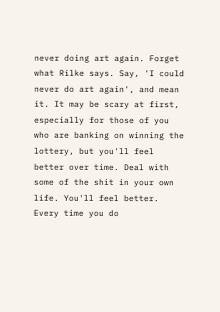never doing art again. Forget what Rilke says. Say, 'I could never do art again', and mean it. It may be scary at first, especially for those of you who are banking on winning the lottery, but you'll feel better over time. Deal with some of the shit in your own life. You'll feel better. Every time you do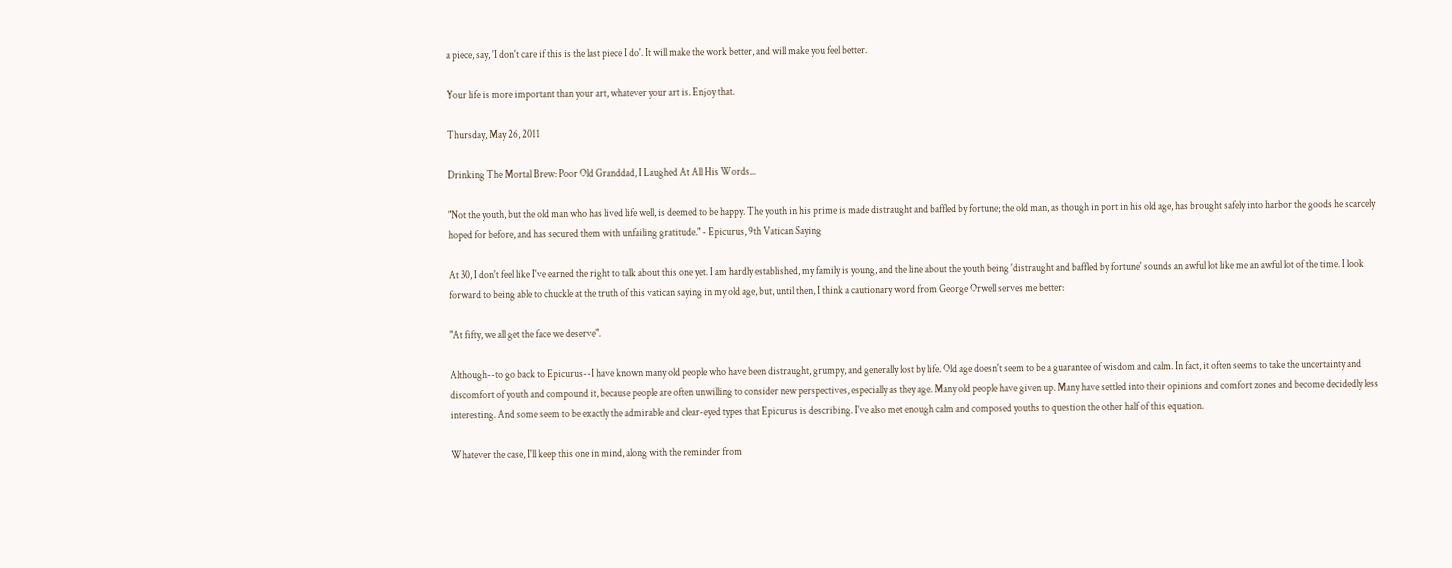a piece, say, 'I don't care if this is the last piece I do'. It will make the work better, and will make you feel better.

Your life is more important than your art, whatever your art is. Enjoy that.

Thursday, May 26, 2011

Drinking The Mortal Brew: Poor Old Granddad, I Laughed At All His Words...

"Not the youth, but the old man who has lived life well, is deemed to be happy. The youth in his prime is made distraught and baffled by fortune; the old man, as though in port in his old age, has brought safely into harbor the goods he scarcely hoped for before, and has secured them with unfailing gratitude." - Epicurus, 9th Vatican Saying

At 30, I don't feel like I've earned the right to talk about this one yet. I am hardly established, my family is young, and the line about the youth being 'distraught and baffled by fortune' sounds an awful lot like me an awful lot of the time. I look forward to being able to chuckle at the truth of this vatican saying in my old age, but, until then, I think a cautionary word from George Orwell serves me better:

"At fifty, we all get the face we deserve".

Although--to go back to Epicurus--I have known many old people who have been distraught, grumpy, and generally lost by life. Old age doesn't seem to be a guarantee of wisdom and calm. In fact, it often seems to take the uncertainty and discomfort of youth and compound it, because people are often unwilling to consider new perspectives, especially as they age. Many old people have given up. Many have settled into their opinions and comfort zones and become decidedly less interesting. And some seem to be exactly the admirable and clear-eyed types that Epicurus is describing. I've also met enough calm and composed youths to question the other half of this equation.

Whatever the case, I'll keep this one in mind, along with the reminder from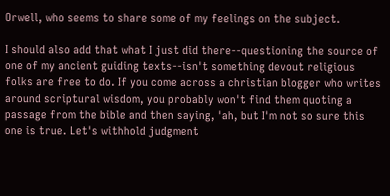Orwell, who seems to share some of my feelings on the subject.

I should also add that what I just did there--questioning the source of one of my ancient guiding texts--isn't something devout religious folks are free to do. If you come across a christian blogger who writes around scriptural wisdom, you probably won't find them quoting a passage from the bible and then saying, 'ah, but I'm not so sure this one is true. Let's withhold judgment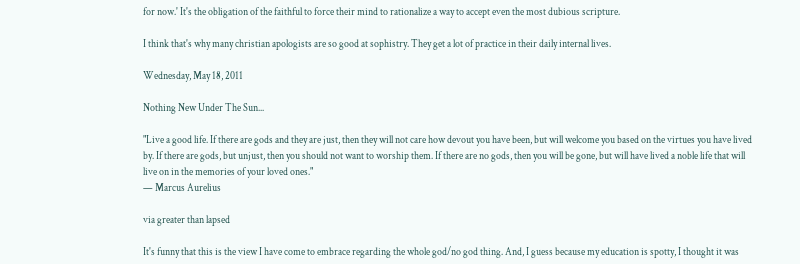for now.' It's the obligation of the faithful to force their mind to rationalize a way to accept even the most dubious scripture.

I think that's why many christian apologists are so good at sophistry. They get a lot of practice in their daily internal lives.

Wednesday, May 18, 2011

Nothing New Under The Sun...

"Live a good life. If there are gods and they are just, then they will not care how devout you have been, but will welcome you based on the virtues you have lived by. If there are gods, but unjust, then you should not want to worship them. If there are no gods, then you will be gone, but will have lived a noble life that will live on in the memories of your loved ones."
— Marcus Aurelius

via greater than lapsed

It's funny that this is the view I have come to embrace regarding the whole god/no god thing. And, I guess because my education is spotty, I thought it was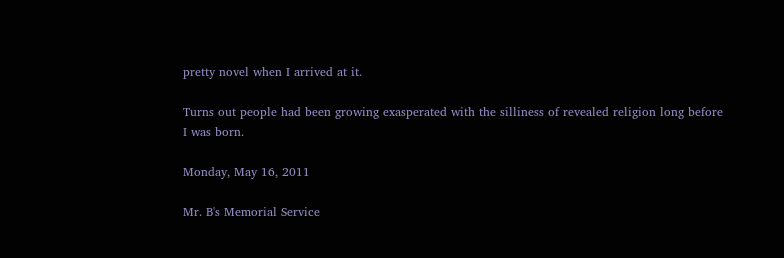pretty novel when I arrived at it.

Turns out people had been growing exasperated with the silliness of revealed religion long before I was born.

Monday, May 16, 2011

Mr. B's Memorial Service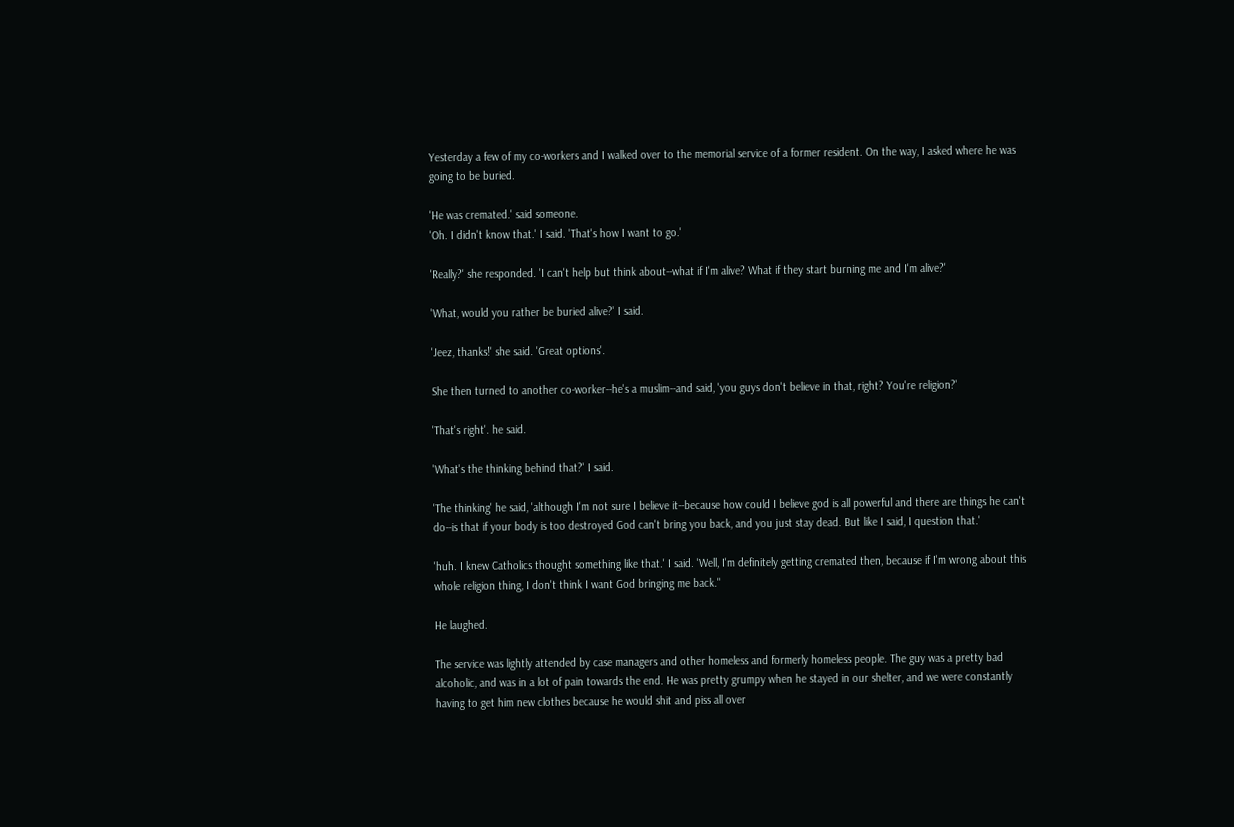Yesterday a few of my co-workers and I walked over to the memorial service of a former resident. On the way, I asked where he was going to be buried.

'He was cremated.' said someone.
'Oh. I didn't know that.' I said. 'That's how I want to go.'

'Really?' she responded. 'I can't help but think about--what if I'm alive? What if they start burning me and I'm alive?'

'What, would you rather be buried alive?' I said.

'Jeez, thanks!' she said. 'Great options'.

She then turned to another co-worker--he's a muslim--and said, 'you guys don't believe in that, right? You're religion?'

'That's right'. he said.

'What's the thinking behind that?' I said.

'The thinking' he said, 'although I'm not sure I believe it--because how could I believe god is all powerful and there are things he can't do--is that if your body is too destroyed God can't bring you back, and you just stay dead. But like I said, I question that.'

'huh. I knew Catholics thought something like that.' I said. 'Well, I'm definitely getting cremated then, because if I'm wrong about this whole religion thing, I don't think I want God bringing me back."

He laughed.

The service was lightly attended by case managers and other homeless and formerly homeless people. The guy was a pretty bad alcoholic, and was in a lot of pain towards the end. He was pretty grumpy when he stayed in our shelter, and we were constantly having to get him new clothes because he would shit and piss all over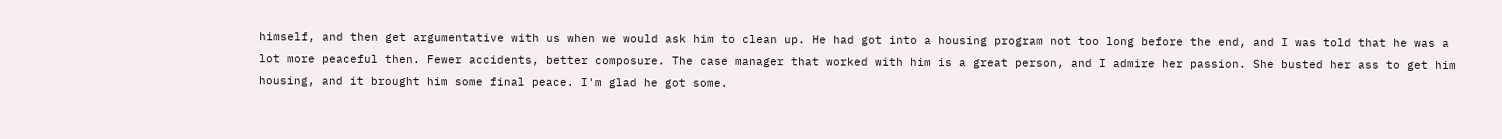himself, and then get argumentative with us when we would ask him to clean up. He had got into a housing program not too long before the end, and I was told that he was a lot more peaceful then. Fewer accidents, better composure. The case manager that worked with him is a great person, and I admire her passion. She busted her ass to get him housing, and it brought him some final peace. I'm glad he got some.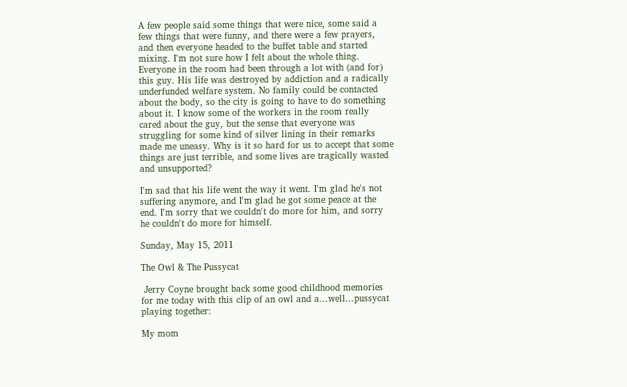A few people said some things that were nice, some said a few things that were funny, and there were a few prayers, and then everyone headed to the buffet table and started mixing. I'm not sure how I felt about the whole thing. Everyone in the room had been through a lot with (and for) this guy. His life was destroyed by addiction and a radically underfunded welfare system. No family could be contacted about the body, so the city is going to have to do something about it. I know some of the workers in the room really cared about the guy, but the sense that everyone was struggling for some kind of silver lining in their remarks made me uneasy. Why is it so hard for us to accept that some things are just terrible, and some lives are tragically wasted and unsupported?

I'm sad that his life went the way it went. I'm glad he's not suffering anymore, and I'm glad he got some peace at the end. I'm sorry that we couldn't do more for him, and sorry he couldn't do more for himself.

Sunday, May 15, 2011

The Owl & The Pussycat

 Jerry Coyne brought back some good childhood memories for me today with this clip of an owl and a...well...pussycat playing together:

My mom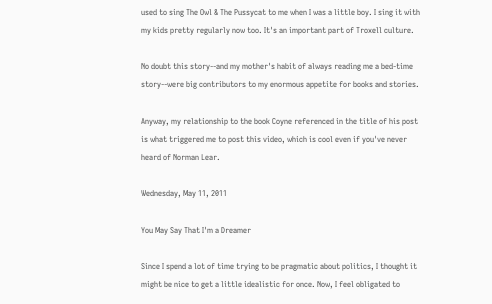used to sing The Owl & The Pussycat to me when I was a little boy. I sing it with my kids pretty regularly now too. It's an important part of Troxell culture.

No doubt this story--and my mother's habit of always reading me a bed-time story--were big contributors to my enormous appetite for books and stories.

Anyway, my relationship to the book Coyne referenced in the title of his post is what triggered me to post this video, which is cool even if you've never heard of Norman Lear.

Wednesday, May 11, 2011

You May Say That I'm a Dreamer

Since I spend a lot of time trying to be pragmatic about politics, I thought it might be nice to get a little idealistic for once. Now, I feel obligated to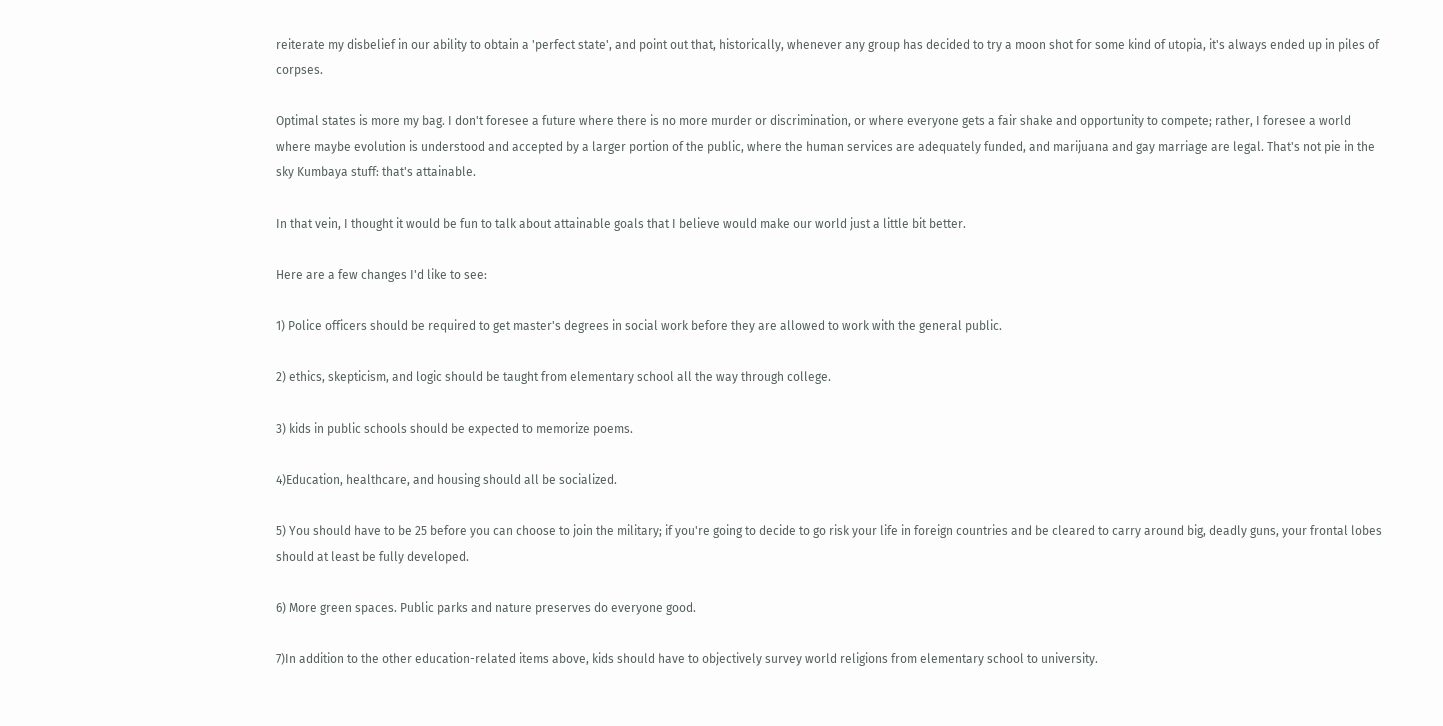reiterate my disbelief in our ability to obtain a 'perfect state', and point out that, historically, whenever any group has decided to try a moon shot for some kind of utopia, it's always ended up in piles of corpses.

Optimal states is more my bag. I don't foresee a future where there is no more murder or discrimination, or where everyone gets a fair shake and opportunity to compete; rather, I foresee a world where maybe evolution is understood and accepted by a larger portion of the public, where the human services are adequately funded, and marijuana and gay marriage are legal. That's not pie in the sky Kumbaya stuff: that's attainable.

In that vein, I thought it would be fun to talk about attainable goals that I believe would make our world just a little bit better.

Here are a few changes I'd like to see:

1) Police officers should be required to get master's degrees in social work before they are allowed to work with the general public.

2) ethics, skepticism, and logic should be taught from elementary school all the way through college.

3) kids in public schools should be expected to memorize poems.

4)Education, healthcare, and housing should all be socialized.

5) You should have to be 25 before you can choose to join the military; if you're going to decide to go risk your life in foreign countries and be cleared to carry around big, deadly guns, your frontal lobes should at least be fully developed.

6) More green spaces. Public parks and nature preserves do everyone good.

7)In addition to the other education-related items above, kids should have to objectively survey world religions from elementary school to university.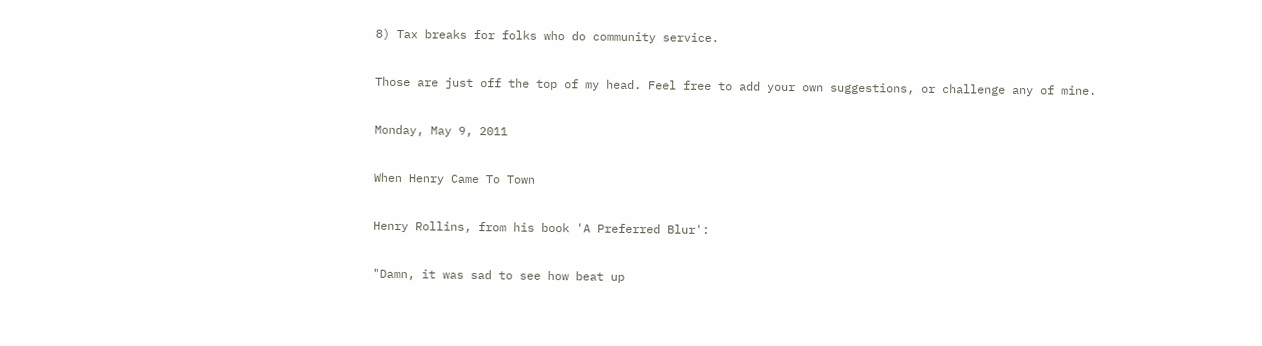8) Tax breaks for folks who do community service.

Those are just off the top of my head. Feel free to add your own suggestions, or challenge any of mine.

Monday, May 9, 2011

When Henry Came To Town

Henry Rollins, from his book 'A Preferred Blur':

"Damn, it was sad to see how beat up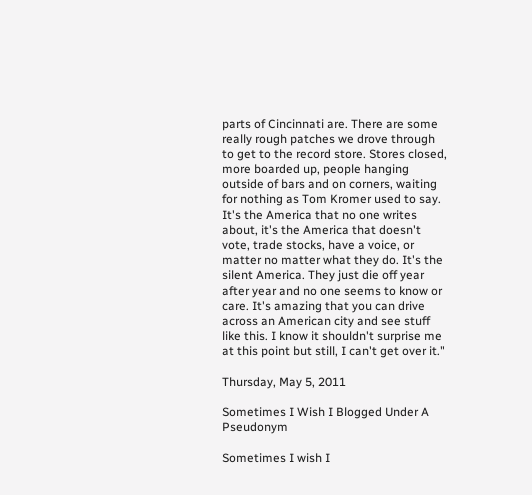parts of Cincinnati are. There are some really rough patches we drove through to get to the record store. Stores closed, more boarded up, people hanging outside of bars and on corners, waiting for nothing as Tom Kromer used to say. It's the America that no one writes about, it's the America that doesn't vote, trade stocks, have a voice, or matter no matter what they do. It's the silent America. They just die off year after year and no one seems to know or care. It's amazing that you can drive across an American city and see stuff like this. I know it shouldn't surprise me at this point but still, I can't get over it."

Thursday, May 5, 2011

Sometimes I Wish I Blogged Under A Pseudonym

Sometimes I wish I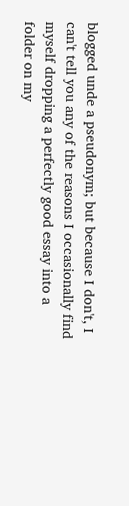blogged unde a pseudonym; but because I don't, I can't tell you any of the reasons I occasionally find myself dropping a perfectly good essay into a folder on my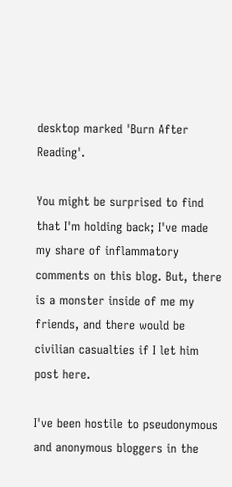desktop marked 'Burn After Reading'.

You might be surprised to find that I'm holding back; I've made my share of inflammatory comments on this blog. But, there is a monster inside of me my friends, and there would be civilian casualties if I let him post here.

I've been hostile to pseudonymous and anonymous bloggers in the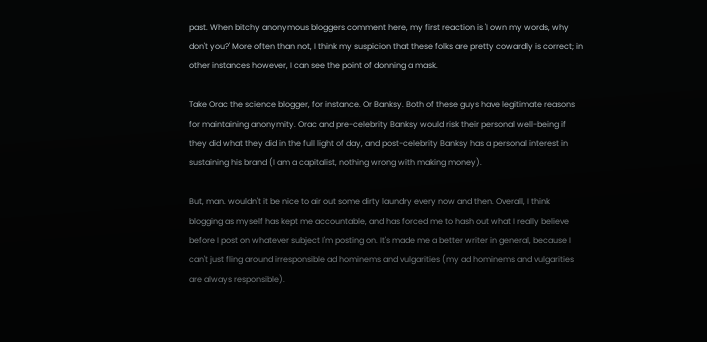past. When bitchy anonymous bloggers comment here, my first reaction is 'I own my words, why don't you?' More often than not, I think my suspicion that these folks are pretty cowardly is correct; in other instances however, I can see the point of donning a mask.

Take Orac the science blogger, for instance. Or Banksy. Both of these guys have legitimate reasons for maintaining anonymity. Orac and pre-celebrity Banksy would risk their personal well-being if they did what they did in the full light of day, and post-celebrity Banksy has a personal interest in sustaining his brand (I am a capitalist, nothing wrong with making money).

But, man. wouldn't it be nice to air out some dirty laundry every now and then. Overall, I think blogging as myself has kept me accountable, and has forced me to hash out what I really believe before I post on whatever subject I'm posting on. It's made me a better writer in general, because I can't just fling around irresponsible ad hominems and vulgarities (my ad hominems and vulgarities are always responsible).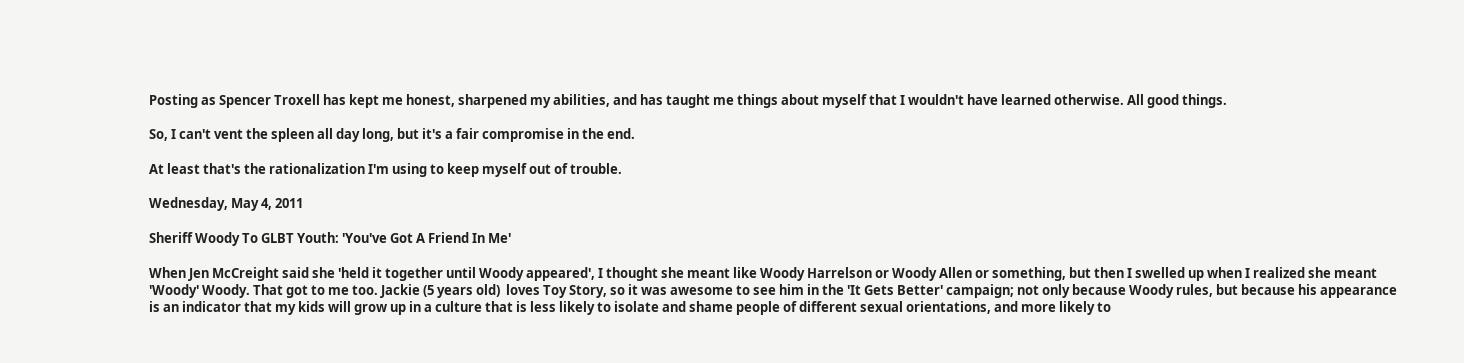Posting as Spencer Troxell has kept me honest, sharpened my abilities, and has taught me things about myself that I wouldn't have learned otherwise. All good things.

So, I can't vent the spleen all day long, but it's a fair compromise in the end.

At least that's the rationalization I'm using to keep myself out of trouble.

Wednesday, May 4, 2011

Sheriff Woody To GLBT Youth: 'You've Got A Friend In Me'

When Jen McCreight said she 'held it together until Woody appeared', I thought she meant like Woody Harrelson or Woody Allen or something, but then I swelled up when I realized she meant 'Woody' Woody. That got to me too. Jackie (5 years old)  loves Toy Story, so it was awesome to see him in the 'It Gets Better' campaign; not only because Woody rules, but because his appearance is an indicator that my kids will grow up in a culture that is less likely to isolate and shame people of different sexual orientations, and more likely to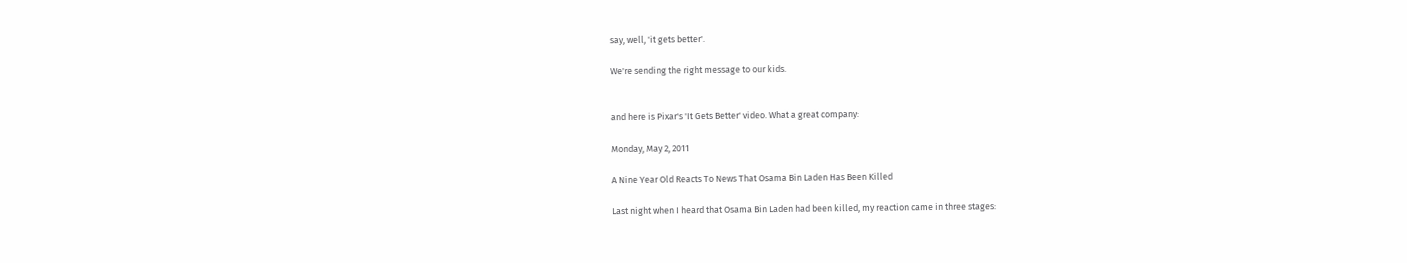say, well, 'it gets better'.

We're sending the right message to our kids.


and here is Pixar's 'It Gets Better' video. What a great company:

Monday, May 2, 2011

A Nine Year Old Reacts To News That Osama Bin Laden Has Been Killed

Last night when I heard that Osama Bin Laden had been killed, my reaction came in three stages: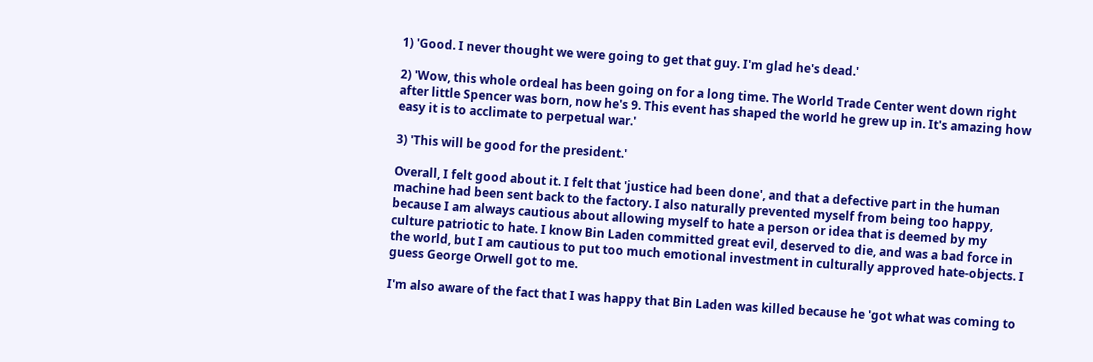1) 'Good. I never thought we were going to get that guy. I'm glad he's dead.'

2) 'Wow, this whole ordeal has been going on for a long time. The World Trade Center went down right after little Spencer was born, now he's 9. This event has shaped the world he grew up in. It's amazing how easy it is to acclimate to perpetual war.'

3) 'This will be good for the president.'

Overall, I felt good about it. I felt that 'justice had been done', and that a defective part in the human machine had been sent back to the factory. I also naturally prevented myself from being too happy, because I am always cautious about allowing myself to hate a person or idea that is deemed by my culture patriotic to hate. I know Bin Laden committed great evil, deserved to die, and was a bad force in the world, but I am cautious to put too much emotional investment in culturally approved hate-objects. I guess George Orwell got to me.

I'm also aware of the fact that I was happy that Bin Laden was killed because he 'got what was coming to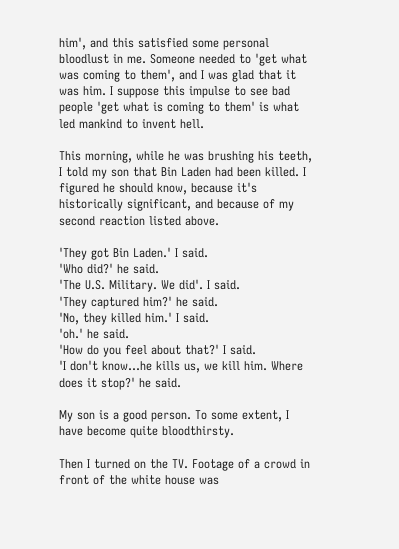him', and this satisfied some personal bloodlust in me. Someone needed to 'get what was coming to them', and I was glad that it was him. I suppose this impulse to see bad people 'get what is coming to them' is what led mankind to invent hell.

This morning, while he was brushing his teeth, I told my son that Bin Laden had been killed. I figured he should know, because it's historically significant, and because of my second reaction listed above.

'They got Bin Laden.' I said.
'Who did?' he said.
'The U.S. Military. We did'. I said.
'They captured him?' he said.
'No, they killed him.' I said.
'oh.' he said.
'How do you feel about that?' I said.
'I don't know...he kills us, we kill him. Where does it stop?' he said.

My son is a good person. To some extent, I have become quite bloodthirsty.

Then I turned on the TV. Footage of a crowd in front of the white house was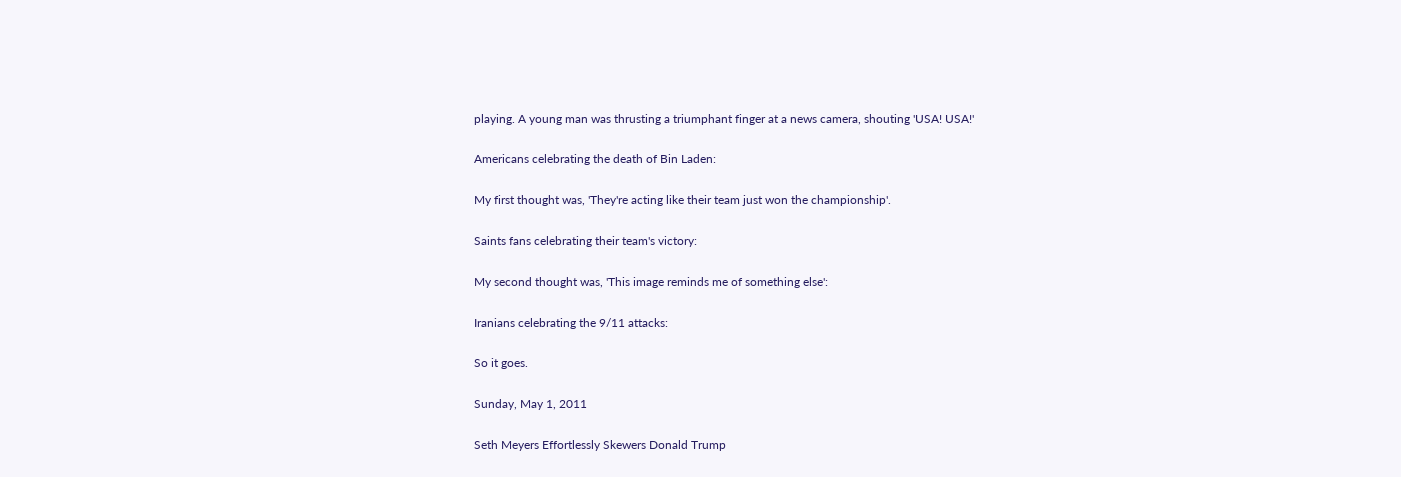playing. A young man was thrusting a triumphant finger at a news camera, shouting 'USA! USA!'

Americans celebrating the death of Bin Laden:

My first thought was, 'They're acting like their team just won the championship'.

Saints fans celebrating their team's victory:

My second thought was, 'This image reminds me of something else':

Iranians celebrating the 9/11 attacks:

So it goes.

Sunday, May 1, 2011

Seth Meyers Effortlessly Skewers Donald Trump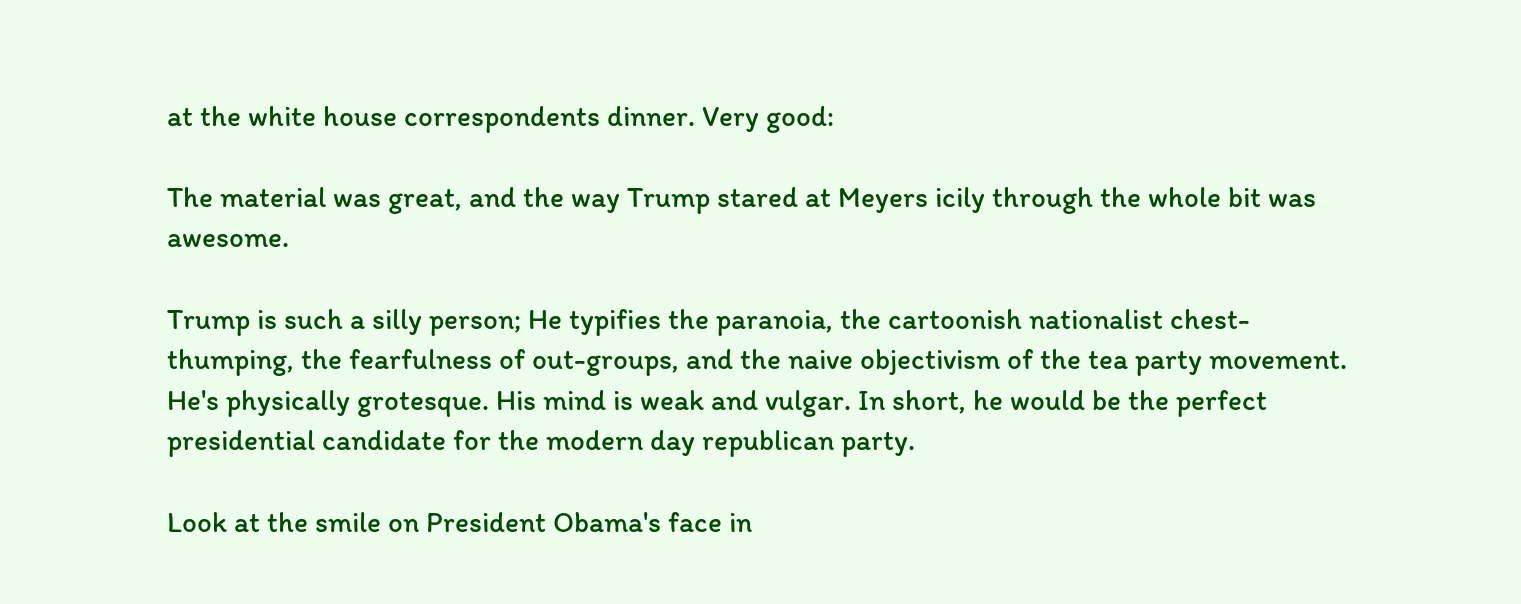at the white house correspondents dinner. Very good:

The material was great, and the way Trump stared at Meyers icily through the whole bit was awesome.

Trump is such a silly person; He typifies the paranoia, the cartoonish nationalist chest-thumping, the fearfulness of out-groups, and the naive objectivism of the tea party movement. He's physically grotesque. His mind is weak and vulgar. In short, he would be the perfect presidential candidate for the modern day republican party.

Look at the smile on President Obama's face in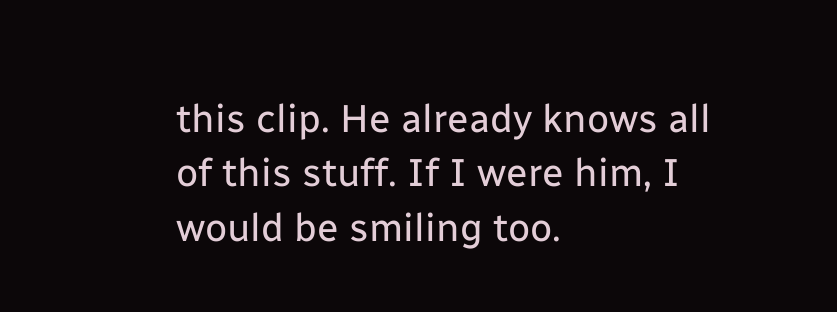this clip. He already knows all of this stuff. If I were him, I would be smiling too.